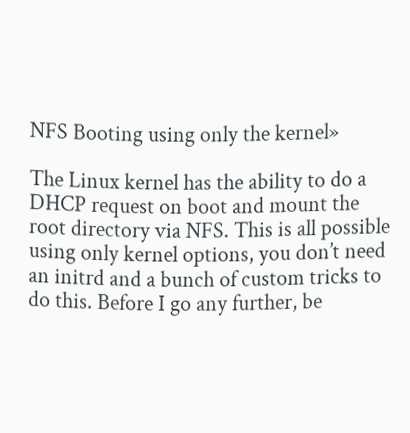NFS Booting using only the kernel»

The Linux kernel has the ability to do a DHCP request on boot and mount the root directory via NFS. This is all possible using only kernel options, you don’t need an initrd and a bunch of custom tricks to do this. Before I go any further, be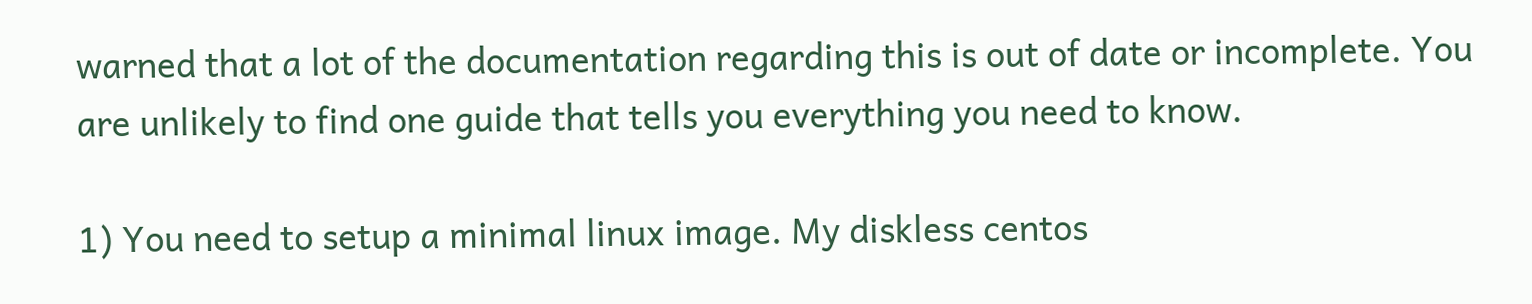warned that a lot of the documentation regarding this is out of date or incomplete. You are unlikely to find one guide that tells you everything you need to know.

1) You need to setup a minimal linux image. My diskless centos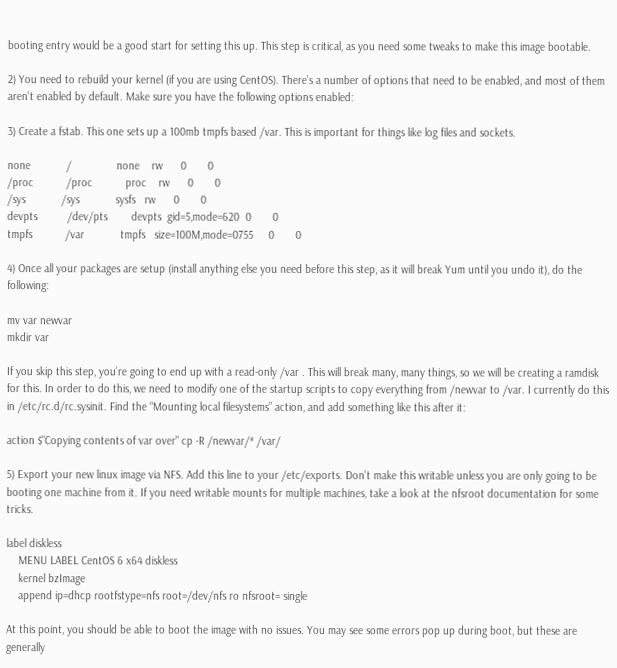booting entry would be a good start for setting this up. This step is critical, as you need some tweaks to make this image bootable.

2) You need to rebuild your kernel (if you are using CentOS). There’s a number of options that need to be enabled, and most of them aren’t enabled by default. Make sure you have the following options enabled:

3) Create a fstab. This one sets up a 100mb tmpfs based /var. This is important for things like log files and sockets.

none            /               none    rw      0       0
/proc           /proc           proc    rw      0       0
/sys            /sys            sysfs   rw      0       0
devpts          /dev/pts        devpts  gid=5,mode=620  0       0
tmpfs           /var            tmpfs   size=100M,mode=0755     0       0

4) Once all your packages are setup (install anything else you need before this step, as it will break Yum until you undo it), do the following:

mv var newvar
mkdir var

If you skip this step, you’re going to end up with a read-only /var . This will break many, many things, so we will be creating a ramdisk for this. In order to do this, we need to modify one of the startup scripts to copy everything from /newvar to /var. I currently do this in /etc/rc.d/rc.sysinit. Find the “Mounting local filesystems” action, and add something like this after it:

action $"Copying contents of var over" cp -R /newvar/* /var/

5) Export your new linux image via NFS. Add this line to your /etc/exports. Don’t make this writable unless you are only going to be booting one machine from it. If you need writable mounts for multiple machines, take a look at the nfsroot documentation for some tricks.

label diskless
    MENU LABEL CentOS 6 x64 diskless
    kernel bzImage
    append ip=dhcp rootfstype=nfs root=/dev/nfs ro nfsroot= single

At this point, you should be able to boot the image with no issues. You may see some errors pop up during boot, but these are generally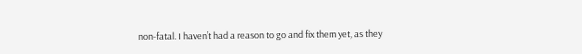non-fatal. I haven’t had a reason to go and fix them yet, as they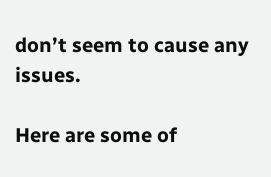don’t seem to cause any issues.

Here are some of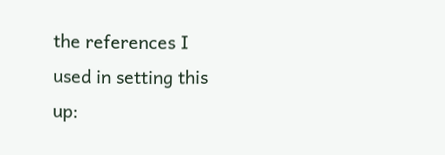the references I used in setting this up: